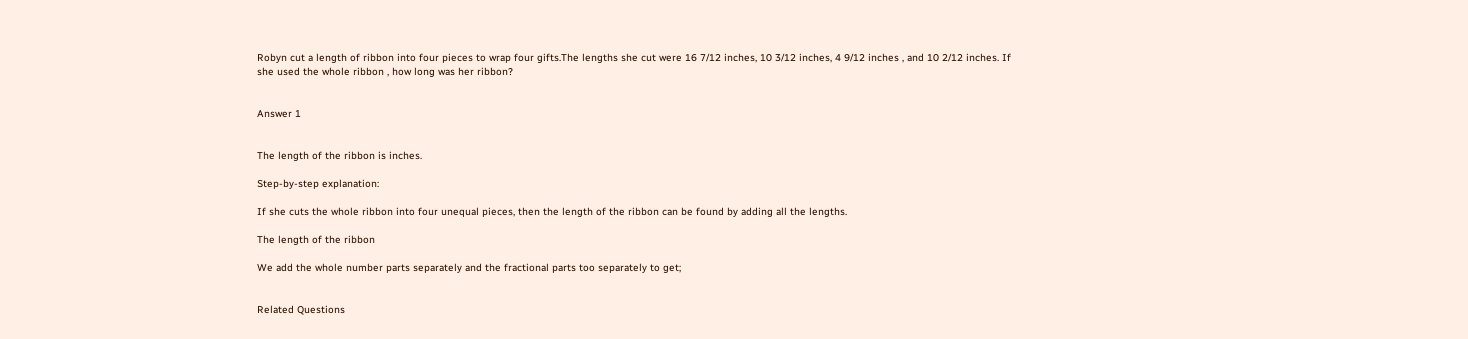Robyn cut a length of ribbon into four pieces to wrap four gifts.The lengths she cut were 16 7/12 inches, 10 3/12 inches, 4 9/12 inches , and 10 2/12 inches. If she used the whole ribbon , how long was her ribbon?


Answer 1


The length of the ribbon is inches.

Step-by-step explanation:

If she cuts the whole ribbon into four unequal pieces, then the length of the ribbon can be found by adding all the lengths.

The length of the ribbon

We add the whole number parts separately and the fractional parts too separately to get;


Related Questions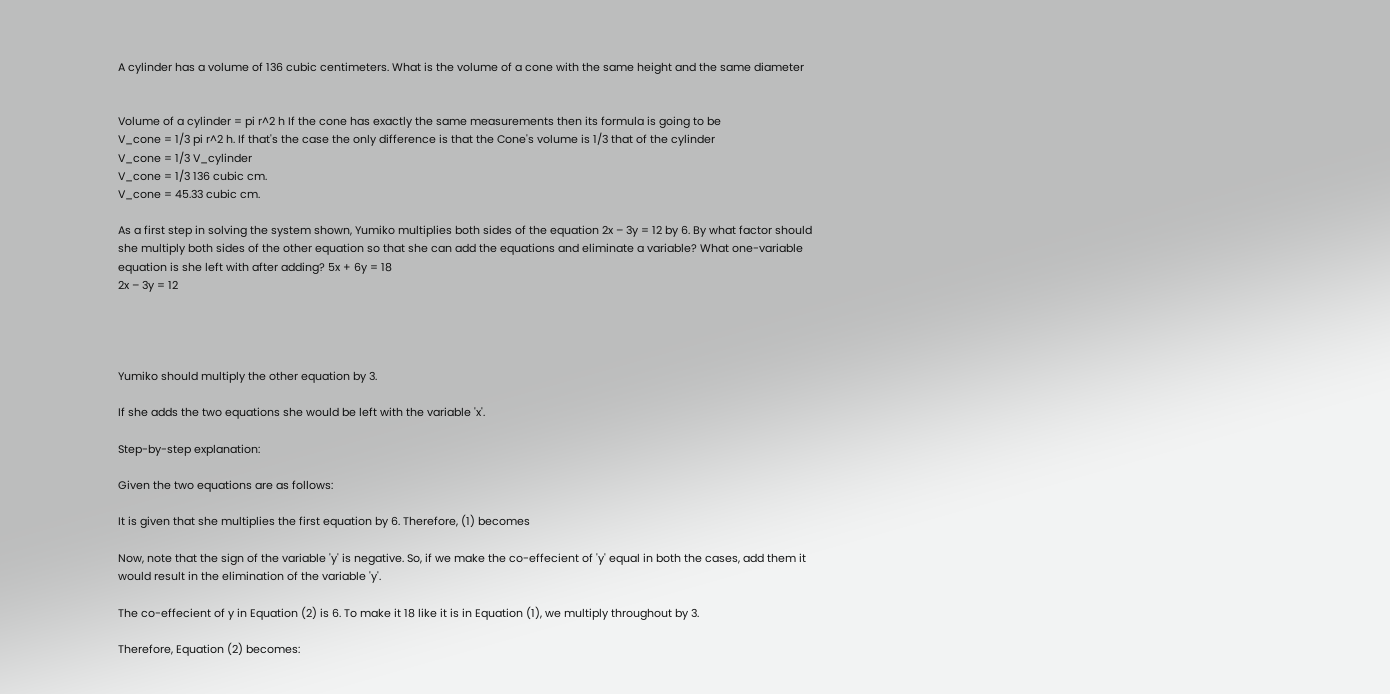A cylinder has a volume of 136 cubic centimeters. What is the volume of a cone with the same height and the same diameter


Volume of a cylinder = pi r^2 h If the cone has exactly the same measurements then its formula is going to be
V_cone = 1/3 pi r^2 h. If that's the case the only difference is that the Cone's volume is 1/3 that of the cylinder
V_cone = 1/3 V_cylinder
V_cone = 1/3 136 cubic cm.
V_cone = 45.33 cubic cm.

As a first step in solving the system shown, Yumiko multiplies both sides of the equation 2x – 3y = 12 by 6. By what factor should she multiply both sides of the other equation so that she can add the equations and eliminate a variable? What one-variable equation is she left with after adding? 5x + 6y = 18
2x – 3y = 12




Yumiko should multiply the other equation by 3.

If she adds the two equations she would be left with the variable 'x'.

Step-by-step explanation:

Given the two equations are as follows:

It is given that she multiplies the first equation by 6. Therefore, (1) becomes

Now, note that the sign of the variable 'y' is negative. So, if we make the co-effecient of 'y' equal in both the cases, add them it would result in the elimination of the variable 'y'.

The co-effecient of y in Equation (2) is 6. To make it 18 like it is in Equation (1), we multiply throughout by 3.

Therefore, Equation (2) becomes: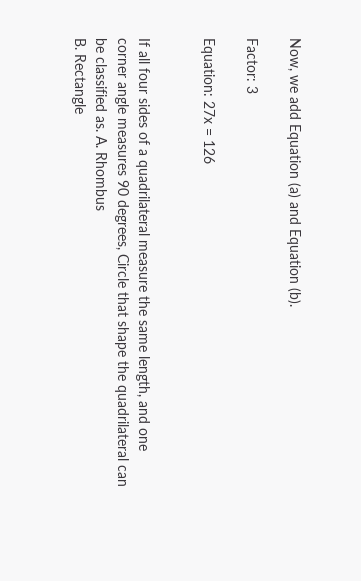Now, we add Equation (a) and Equation (b).

Factor: 3

Equation: 27x = 126


If all four sides of a quadrilateral measure the same length, and one corner angle measures 90 degrees, Circle that shape the quadrilateral can be classified as. A. Rhombus
B. Rectangle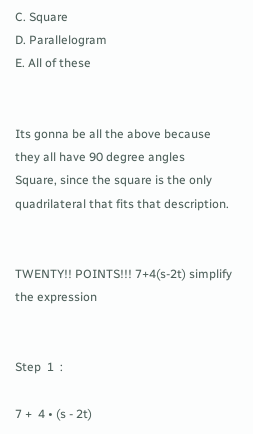C. Square
D. Parallelogram
E. All of these


Its gonna be all the above because they all have 90 degree angles
Square, since the square is the only quadrilateral that fits that description.


TWENTY!! POINTS!!! 7+4(s-2t) simplify the expression


Step  1  :

7 +  4 • (s - 2t)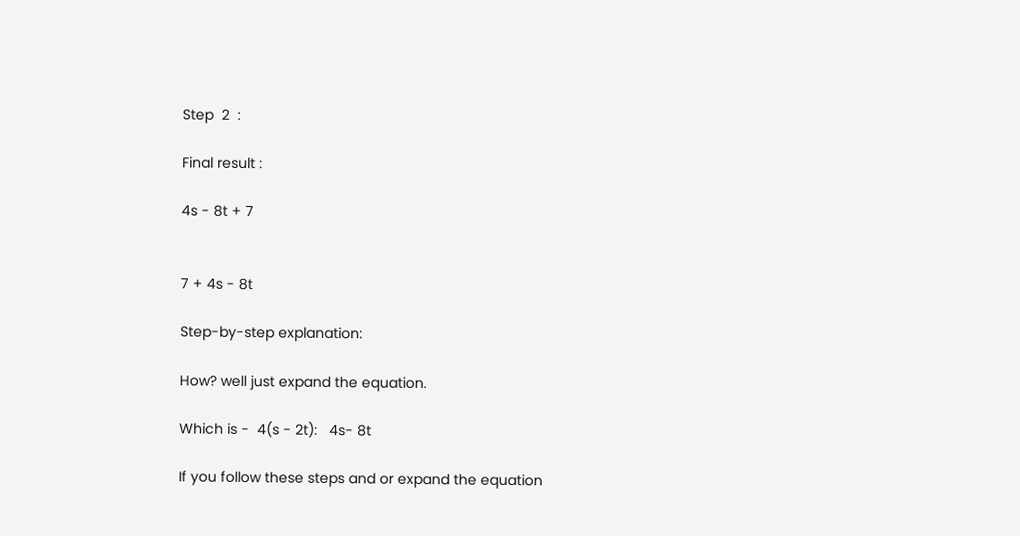Step  2  :

Final result :

4s - 8t + 7


7 + 4s - 8t

Step-by-step explanation:

How? well just expand the equation.

Which is -  4(s - 2t):   4s- 8t

If you follow these steps and or expand the equation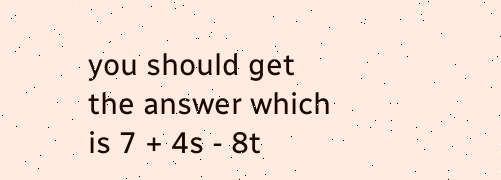you should get the answer which is 7 + 4s - 8t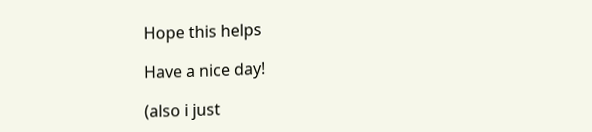Hope this helps

Have a nice day!

(also i just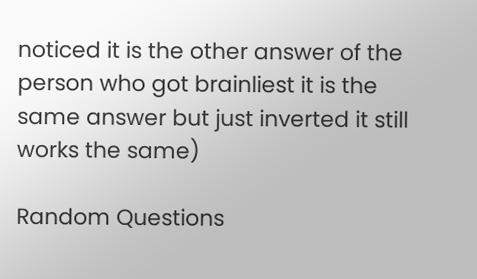noticed it is the other answer of the person who got brainliest it is the same answer but just inverted it still works the same)

Random Questions